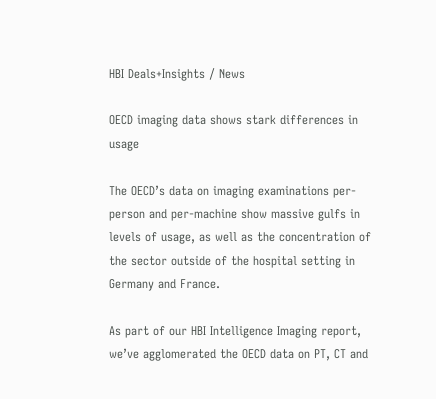HBI Deals+Insights / News

OECD imaging data shows stark differences in usage

The OECD’s data on imaging examinations per-person and per-machine show massive gulfs in levels of usage, as well as the concentration of the sector outside of the hospital setting in Germany and France.

As part of our HBI Intelligence Imaging report, we’ve agglomerated the OECD data on PT, CT and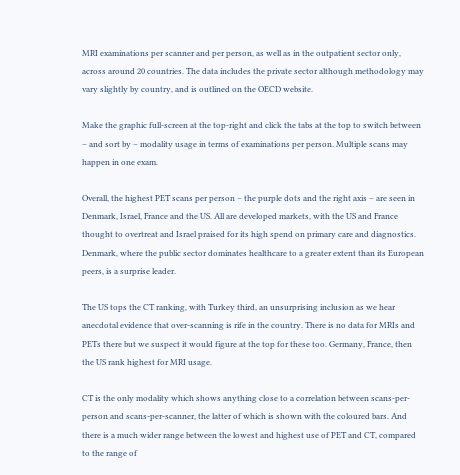MRI examinations per scanner and per person, as well as in the outpatient sector only, across around 20 countries. The data includes the private sector although methodology may vary slightly by country, and is outlined on the OECD website.

Make the graphic full-screen at the top-right and click the tabs at the top to switch between – and sort by – modality usage in terms of examinations per person. Multiple scans may happen in one exam.

Overall, the highest PET scans per person – the purple dots and the right axis – are seen in Denmark, Israel, France and the US. All are developed markets, with the US and France thought to overtreat and Israel praised for its high spend on primary care and diagnostics. Denmark, where the public sector dominates healthcare to a greater extent than its European peers, is a surprise leader.

The US tops the CT ranking, with Turkey third, an unsurprising inclusion as we hear anecdotal evidence that over-scanning is rife in the country. There is no data for MRIs and PETs there but we suspect it would figure at the top for these too. Germany, France, then the US rank highest for MRI usage.

CT is the only modality which shows anything close to a correlation between scans-per-person and scans-per-scanner, the latter of which is shown with the coloured bars. And there is a much wider range between the lowest and highest use of PET and CT, compared to the range of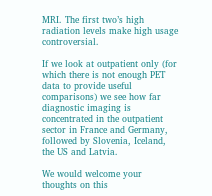MRI. The first two’s high radiation levels make high usage controversial.

If we look at outpatient only (for which there is not enough PET data to provide useful comparisons) we see how far diagnostic imaging is concentrated in the outpatient sector in France and Germany, followed by Slovenia, Iceland, the US and Latvia.

We would welcome your thoughts on this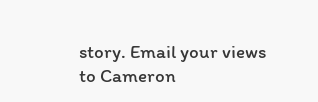story. Email your views to Cameron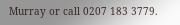Murray or call 0207 183 3779.